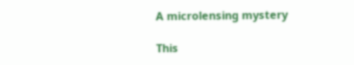A microlensing mystery

This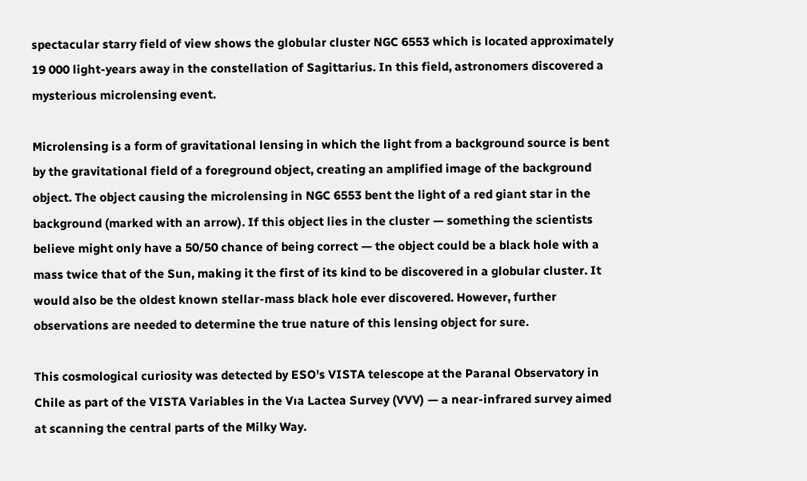spectacular starry field of view shows the globular cluster NGC 6553 which is located approximately 19 000 light-years away in the constellation of Sagittarius. In this field, astronomers discovered a mysterious microlensing event.

Microlensing is a form of gravitational lensing in which the light from a background source is bent by the gravitational field of a foreground object, creating an amplified image of the background object. The object causing the microlensing in NGC 6553 bent the light of a red giant star in the background (marked with an arrow). If this object lies in the cluster — something the scientists believe might only have a 50/50 chance of being correct — the object could be a black hole with a mass twice that of the Sun, making it the first of its kind to be discovered in a globular cluster. It would also be the oldest known stellar-mass black hole ever discovered. However, further observations are needed to determine the true nature of this lensing object for sure.

This cosmological curiosity was detected by ESO's VISTA telescope at the Paranal Observatory in Chile as part of the VISTA Variables in the Vıa Lactea Survey (VVV) — a near-infrared survey aimed at scanning the central parts of the Milky Way.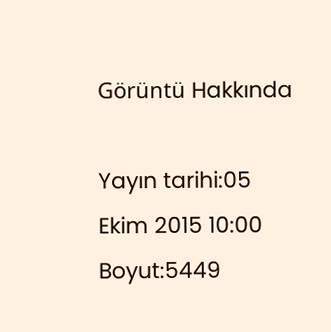Görüntü Hakkında

Yayın tarihi:05 Ekim 2015 10:00
Boyut:5449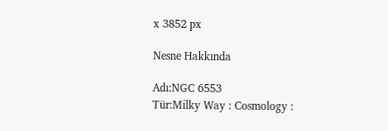x 3852 px

Nesne Hakkında

Adı:NGC 6553
Tür:Milky Way : Cosmology :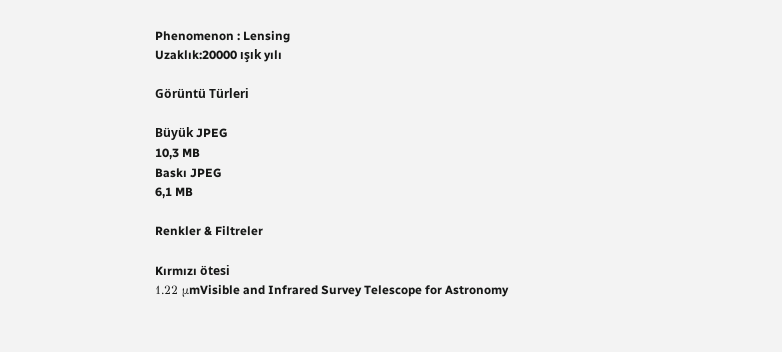Phenomenon : Lensing
Uzaklık:20000 ışık yılı

Görüntü Türleri

Büyük JPEG
10,3 MB
Baskı JPEG
6,1 MB

Renkler & Filtreler

Kırmızı ötesi
1.22 μmVisible and Infrared Survey Telescope for Astronomy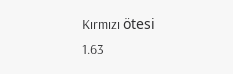Kırmızı ötesi
1.63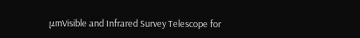μmVisible and Infrared Survey Telescope for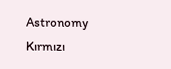Astronomy
Kırmızı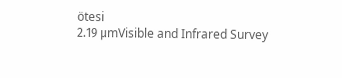ötesi
2.19 μmVisible and Infrared Survey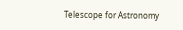Telescope for Astronomy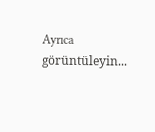Ayrıca görüntüleyin...